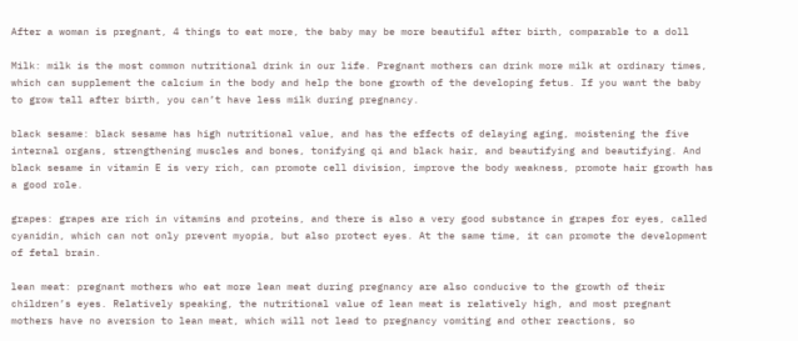After a woman is pregnant, 4 things to eat more, the baby may be more beautiful after birth, comparable to a doll

Milk: milk is the most common nutritional drink in our life. Pregnant mothers can drink more milk at ordinary times, which can supplement the calcium in the body and help the bone growth of the developing fetus. If you want the baby to grow tall after birth, you can’t have less milk during pregnancy.

black sesame: black sesame has high nutritional value, and has the effects of delaying aging, moistening the five internal organs, strengthening muscles and bones, tonifying qi and black hair, and beautifying and beautifying. And black sesame in vitamin E is very rich, can promote cell division, improve the body weakness, promote hair growth has a good role.

grapes: grapes are rich in vitamins and proteins, and there is also a very good substance in grapes for eyes, called cyanidin, which can not only prevent myopia, but also protect eyes. At the same time, it can promote the development of fetal brain.

lean meat: pregnant mothers who eat more lean meat during pregnancy are also conducive to the growth of their children’s eyes. Relatively speaking, the nutritional value of lean meat is relatively high, and most pregnant mothers have no aversion to lean meat, which will not lead to pregnancy vomiting and other reactions, so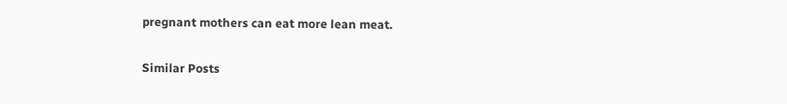pregnant mothers can eat more lean meat.

Similar Posts